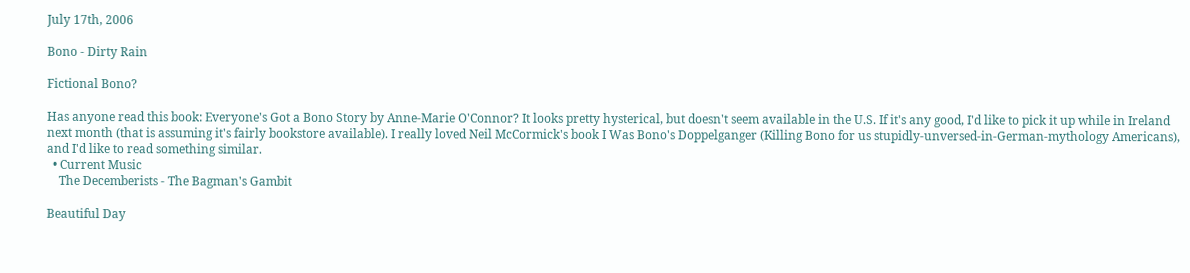July 17th, 2006

Bono - Dirty Rain

Fictional Bono?

Has anyone read this book: Everyone's Got a Bono Story by Anne-Marie O'Connor? It looks pretty hysterical, but doesn't seem available in the U.S. If it's any good, I'd like to pick it up while in Ireland next month (that is assuming it's fairly bookstore available). I really loved Neil McCormick's book I Was Bono's Doppelganger (Killing Bono for us stupidly-unversed-in-German-mythology Americans), and I'd like to read something similar.
  • Current Music
    The Decemberists - The Bagman's Gambit

Beautiful Day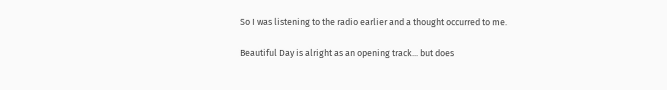So I was listening to the radio earlier and a thought occurred to me.

Beautiful Day is alright as an opening track... but does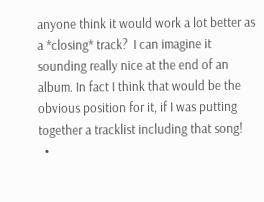anyone think it would work a lot better as a *closing* track?  I can imagine it sounding really nice at the end of an album. In fact I think that would be the obvious position for it, if I was putting together a tracklist including that song!
  •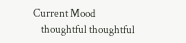Current Mood
    thoughtful thoughtful